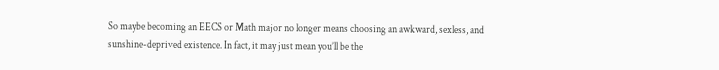So maybe becoming an EECS or Math major no longer means choosing an awkward, sexless, and sunshine-deprived existence. In fact, it may just mean you’ll be the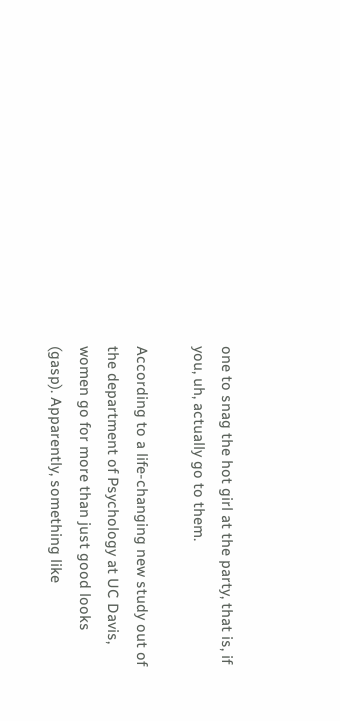one to snag the hot girl at the party, that is, if you, uh, actually go to them.

According to a life-changing new study out of the department of Psychology at UC Davis, women go for more than just good looks (gasp). Apparently, something like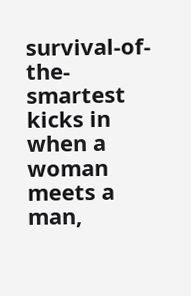survival-of-the-smartest kicks in when a woman meets a man,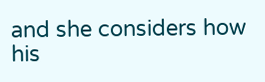and she considers how his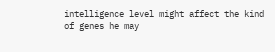intelligence level might affect the kind of genes he may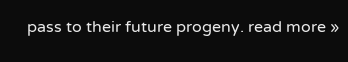pass to their future progeny. read more »